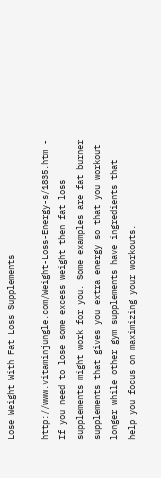Lose Weight With Fat Loss Supplements

http://www.vitaminjungle.com/Weight-Loss-Energy-s/1835.htm - If you need to lose some excess weight then fat loss supplements might work for you. Some examples are fat burner supplements that gives you extra energy so that you workout longer while other gym supplements have ingredients that help you focus on maximizing your workouts.